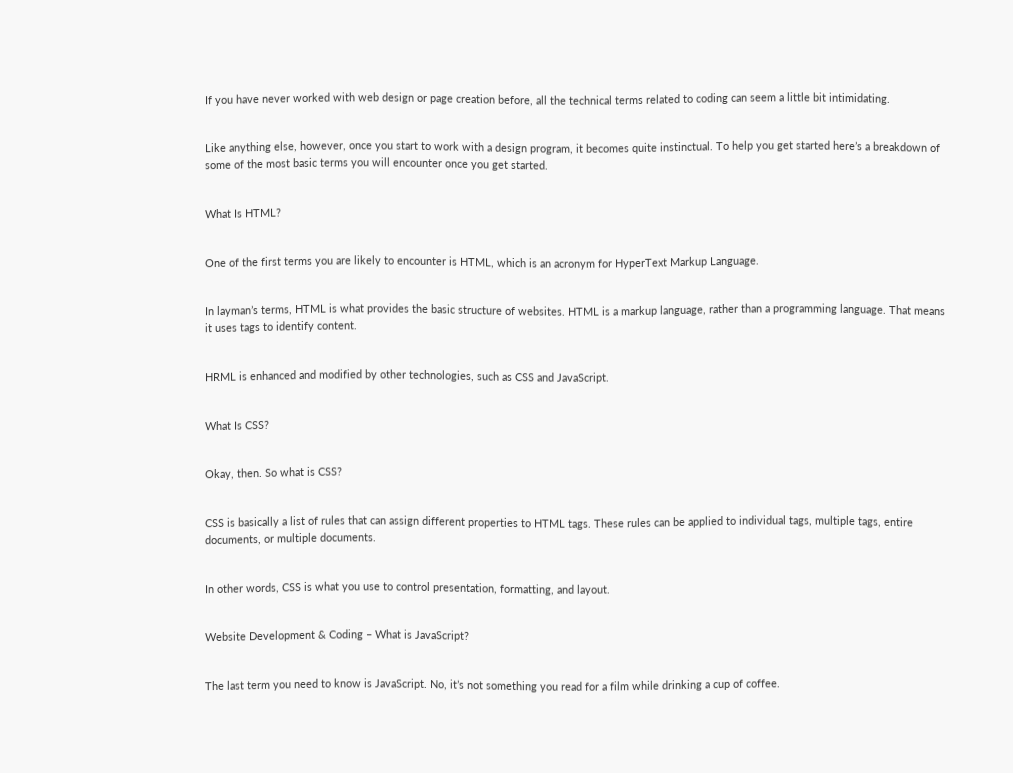If you have never worked with web design or page creation before, all the technical terms related to coding can seem a little bit intimidating.


Like anything else, however, once you start to work with a design program, it becomes quite instinctual. To help you get started here’s a breakdown of some of the most basic terms you will encounter once you get started.


What Is HTML?


One of the first terms you are likely to encounter is HTML, which is an acronym for HyperText Markup Language.


In layman’s terms, HTML is what provides the basic structure of websites. HTML is a markup language, rather than a programming language. That means it uses tags to identify content.


HRML is enhanced and modified by other technologies, such as CSS and JavaScript.


What Is CSS?


Okay, then. So what is CSS?


CSS is basically a list of rules that can assign different properties to HTML tags. These rules can be applied to individual tags, multiple tags, entire documents, or multiple documents.


In other words, CSS is what you use to control presentation, formatting, and layout.


Website Development & Coding – What is JavaScript?


The last term you need to know is JavaScript. No, it’s not something you read for a film while drinking a cup of coffee.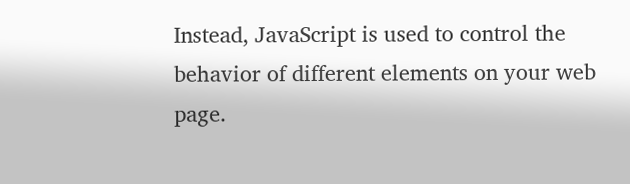Instead, JavaScript is used to control the behavior of different elements on your web page.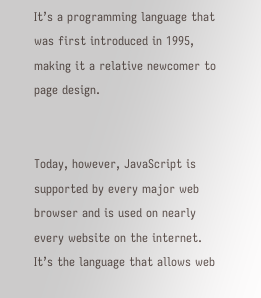It’s a programming language that was first introduced in 1995, making it a relative newcomer to page design.


Today, however, JavaScript is supported by every major web browser and is used on nearly every website on the internet. It’s the language that allows web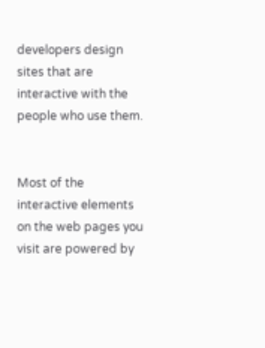developers design sites that are interactive with the people who use them.


Most of the interactive elements on the web pages you visit are powered by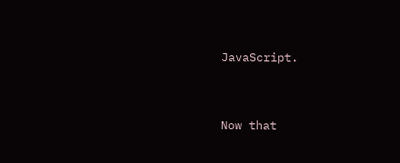JavaScript.


Now that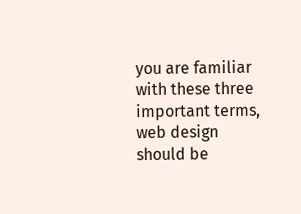you are familiar with these three important terms, web design should be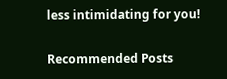less intimidating for you!

Recommended Posts